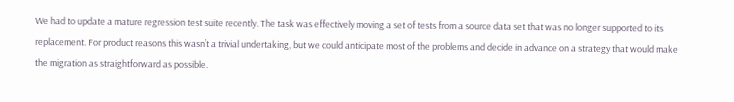We had to update a mature regression test suite recently. The task was effectively moving a set of tests from a source data set that was no longer supported to its replacement. For product reasons this wasn’t a trivial undertaking, but we could anticipate most of the problems and decide in advance on a strategy that would make the migration as straightforward as possible.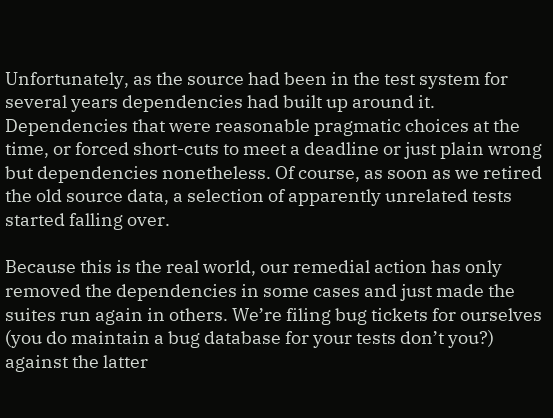Unfortunately, as the source had been in the test system for several years dependencies had built up around it. Dependencies that were reasonable pragmatic choices at the time, or forced short-cuts to meet a deadline or just plain wrong but dependencies nonetheless. Of course, as soon as we retired the old source data, a selection of apparently unrelated tests started falling over.

Because this is the real world, our remedial action has only removed the dependencies in some cases and just made the suites run again in others. We’re filing bug tickets for ourselves (you do maintain a bug database for your tests don’t you?) against the latter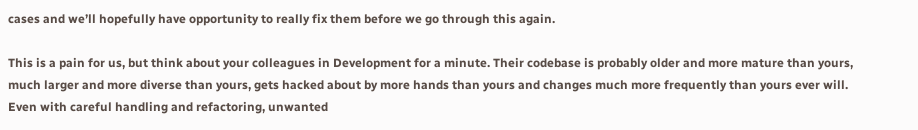cases and we’ll hopefully have opportunity to really fix them before we go through this again.

This is a pain for us, but think about your colleagues in Development for a minute. Their codebase is probably older and more mature than yours, much larger and more diverse than yours, gets hacked about by more hands than yours and changes much more frequently than yours ever will. Even with careful handling and refactoring, unwanted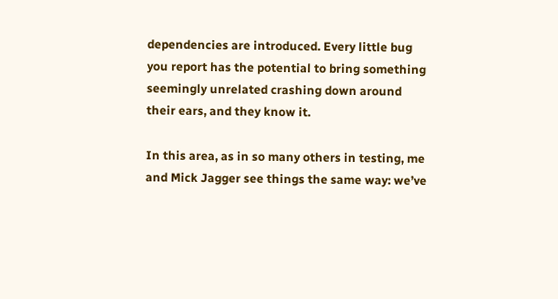dependencies are introduced. Every little bug you report has the potential to bring something seemingly unrelated crashing down around their ears, and they know it.

In this area, as in so many others in testing, me and Mick Jagger see things the same way: we’ve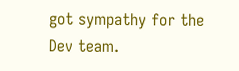got sympathy for the Dev team.